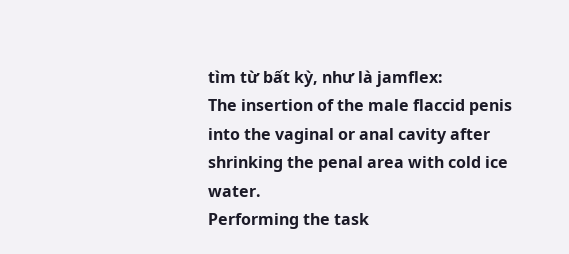tìm từ bất kỳ, như là jamflex:
The insertion of the male flaccid penis into the vaginal or anal cavity after shrinking the penal area with cold ice water.
Performing the task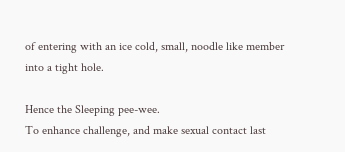of entering with an ice cold, small, noodle like member into a tight hole.

Hence the Sleeping pee-wee.
To enhance challenge, and make sexual contact last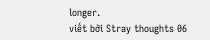longer.
viết bởi Stray thoughts 06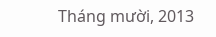Tháng mười, 2013